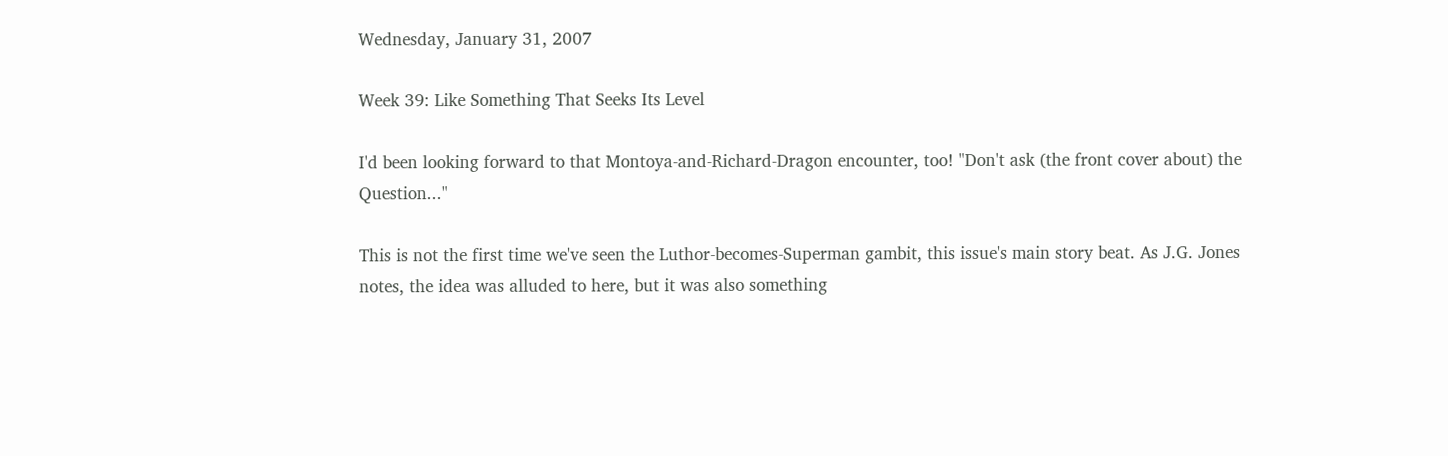Wednesday, January 31, 2007

Week 39: Like Something That Seeks Its Level

I'd been looking forward to that Montoya-and-Richard-Dragon encounter, too! "Don't ask (the front cover about) the Question..."

This is not the first time we've seen the Luthor-becomes-Superman gambit, this issue's main story beat. As J.G. Jones notes, the idea was alluded to here, but it was also something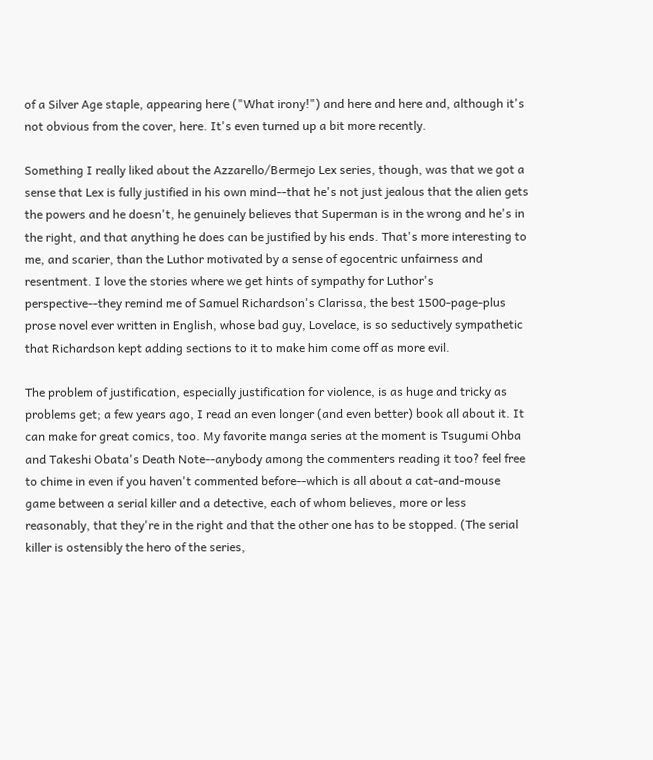of a Silver Age staple, appearing here ("What irony!") and here and here and, although it's not obvious from the cover, here. It's even turned up a bit more recently.

Something I really liked about the Azzarello/Bermejo Lex series, though, was that we got a sense that Lex is fully justified in his own mind--that he's not just jealous that the alien gets the powers and he doesn't, he genuinely believes that Superman is in the wrong and he's in the right, and that anything he does can be justified by his ends. That's more interesting to me, and scarier, than the Luthor motivated by a sense of egocentric unfairness and resentment. I love the stories where we get hints of sympathy for Luthor's perspective--they remind me of Samuel Richardson's Clarissa, the best 1500-page-plus prose novel ever written in English, whose bad guy, Lovelace, is so seductively sympathetic that Richardson kept adding sections to it to make him come off as more evil.

The problem of justification, especially justification for violence, is as huge and tricky as problems get; a few years ago, I read an even longer (and even better) book all about it. It can make for great comics, too. My favorite manga series at the moment is Tsugumi Ohba and Takeshi Obata's Death Note--anybody among the commenters reading it too? feel free to chime in even if you haven't commented before--which is all about a cat-and-mouse game between a serial killer and a detective, each of whom believes, more or less reasonably, that they're in the right and that the other one has to be stopped. (The serial killer is ostensibly the hero of the series,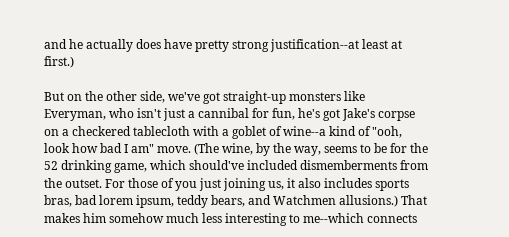and he actually does have pretty strong justification--at least at first.)

But on the other side, we've got straight-up monsters like Everyman, who isn't just a cannibal for fun, he's got Jake's corpse on a checkered tablecloth with a goblet of wine--a kind of "ooh, look how bad I am" move. (The wine, by the way, seems to be for the 52 drinking game, which should've included dismemberments from the outset. For those of you just joining us, it also includes sports bras, bad lorem ipsum, teddy bears, and Watchmen allusions.) That makes him somehow much less interesting to me--which connects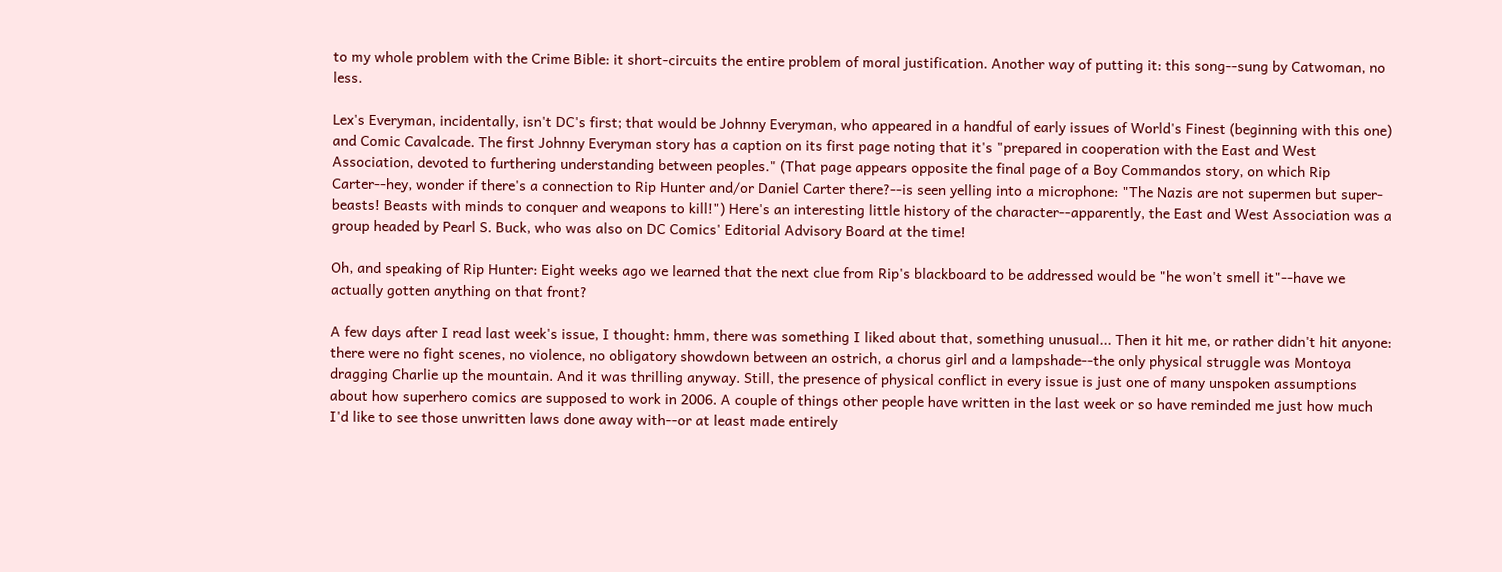to my whole problem with the Crime Bible: it short-circuits the entire problem of moral justification. Another way of putting it: this song--sung by Catwoman, no less.

Lex's Everyman, incidentally, isn't DC's first; that would be Johnny Everyman, who appeared in a handful of early issues of World's Finest (beginning with this one) and Comic Cavalcade. The first Johnny Everyman story has a caption on its first page noting that it's "prepared in cooperation with the East and West Association, devoted to furthering understanding between peoples." (That page appears opposite the final page of a Boy Commandos story, on which Rip Carter--hey, wonder if there's a connection to Rip Hunter and/or Daniel Carter there?--is seen yelling into a microphone: "The Nazis are not supermen but super-beasts! Beasts with minds to conquer and weapons to kill!") Here's an interesting little history of the character--apparently, the East and West Association was a group headed by Pearl S. Buck, who was also on DC Comics' Editorial Advisory Board at the time!

Oh, and speaking of Rip Hunter: Eight weeks ago we learned that the next clue from Rip's blackboard to be addressed would be "he won't smell it"--have we actually gotten anything on that front?

A few days after I read last week's issue, I thought: hmm, there was something I liked about that, something unusual... Then it hit me, or rather didn't hit anyone: there were no fight scenes, no violence, no obligatory showdown between an ostrich, a chorus girl and a lampshade--the only physical struggle was Montoya dragging Charlie up the mountain. And it was thrilling anyway. Still, the presence of physical conflict in every issue is just one of many unspoken assumptions about how superhero comics are supposed to work in 2006. A couple of things other people have written in the last week or so have reminded me just how much I'd like to see those unwritten laws done away with--or at least made entirely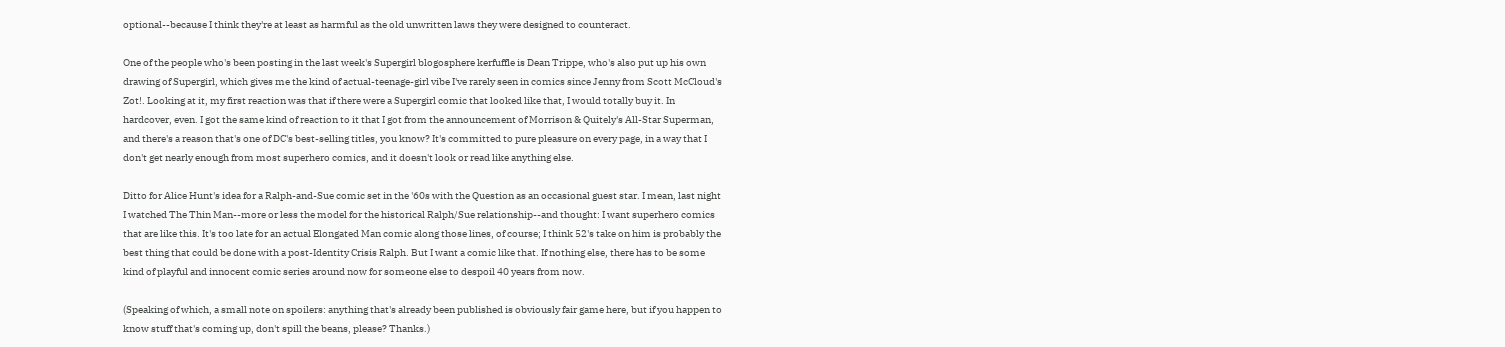optional--because I think they're at least as harmful as the old unwritten laws they were designed to counteract.

One of the people who's been posting in the last week's Supergirl blogosphere kerfuffle is Dean Trippe, who's also put up his own drawing of Supergirl, which gives me the kind of actual-teenage-girl vibe I've rarely seen in comics since Jenny from Scott McCloud's Zot!. Looking at it, my first reaction was that if there were a Supergirl comic that looked like that, I would totally buy it. In hardcover, even. I got the same kind of reaction to it that I got from the announcement of Morrison & Quitely's All-Star Superman, and there's a reason that's one of DC's best-selling titles, you know? It's committed to pure pleasure on every page, in a way that I don't get nearly enough from most superhero comics, and it doesn't look or read like anything else.

Ditto for Alice Hunt's idea for a Ralph-and-Sue comic set in the '60s with the Question as an occasional guest star. I mean, last night I watched The Thin Man--more or less the model for the historical Ralph/Sue relationship--and thought: I want superhero comics that are like this. It's too late for an actual Elongated Man comic along those lines, of course; I think 52's take on him is probably the best thing that could be done with a post-Identity Crisis Ralph. But I want a comic like that. If nothing else, there has to be some kind of playful and innocent comic series around now for someone else to despoil 40 years from now.

(Speaking of which, a small note on spoilers: anything that's already been published is obviously fair game here, but if you happen to know stuff that's coming up, don't spill the beans, please? Thanks.)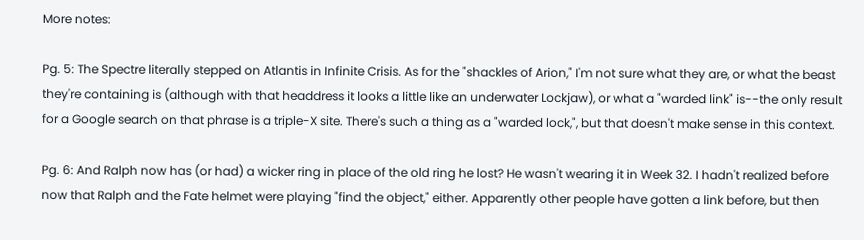More notes:

Pg. 5: The Spectre literally stepped on Atlantis in Infinite Crisis. As for the "shackles of Arion," I'm not sure what they are, or what the beast they're containing is (although with that headdress it looks a little like an underwater Lockjaw), or what a "warded link" is--the only result for a Google search on that phrase is a triple-X site. There's such a thing as a "warded lock,", but that doesn't make sense in this context.

Pg. 6: And Ralph now has (or had) a wicker ring in place of the old ring he lost? He wasn't wearing it in Week 32. I hadn't realized before now that Ralph and the Fate helmet were playing "find the object," either. Apparently other people have gotten a link before, but then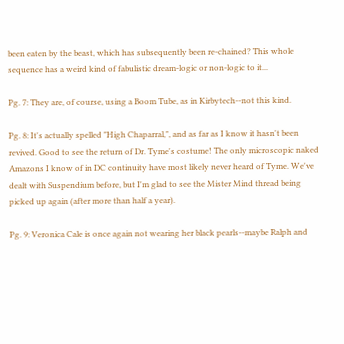been eaten by the beast, which has subsequently been re-chained? This whole sequence has a weird kind of fabulistic dream-logic or non-logic to it...

Pg. 7: They are, of course, using a Boom Tube, as in Kirbytech--not this kind.

Pg. 8: It's actually spelled "High Chaparral,", and as far as I know it hasn't been revived. Good to see the return of Dr. Tyme's costume! The only microscopic naked Amazons I know of in DC continuity have most likely never heard of Tyme. We've dealt with Suspendium before, but I'm glad to see the Mister Mind thread being picked up again (after more than half a year).

Pg. 9: Veronica Cale is once again not wearing her black pearls--maybe Ralph and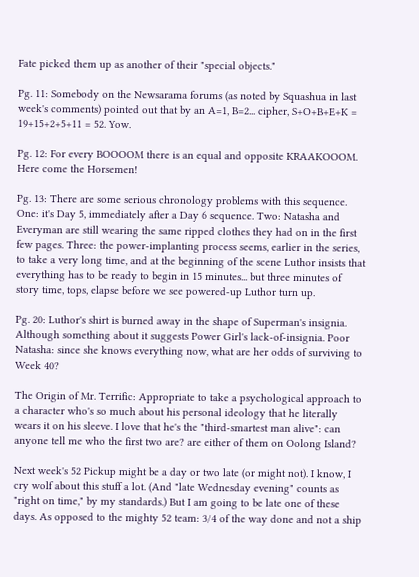Fate picked them up as another of their "special objects."

Pg. 11: Somebody on the Newsarama forums (as noted by Squashua in last week's comments) pointed out that by an A=1, B=2... cipher, S+O+B+E+K = 19+15+2+5+11 = 52. Yow.

Pg. 12: For every BOOOOM there is an equal and opposite KRAAKOOOM. Here come the Horsemen!

Pg. 13: There are some serious chronology problems with this sequence. One: it's Day 5, immediately after a Day 6 sequence. Two: Natasha and Everyman are still wearing the same ripped clothes they had on in the first few pages. Three: the power-implanting process seems, earlier in the series, to take a very long time, and at the beginning of the scene Luthor insists that everything has to be ready to begin in 15 minutes... but three minutes of story time, tops, elapse before we see powered-up Luthor turn up.

Pg. 20: Luthor's shirt is burned away in the shape of Superman's insignia. Although something about it suggests Power Girl's lack-of-insignia. Poor Natasha: since she knows everything now, what are her odds of surviving to Week 40?

The Origin of Mr. Terrific: Appropriate to take a psychological approach to a character who's so much about his personal ideology that he literally wears it on his sleeve. I love that he's the "third-smartest man alive": can anyone tell me who the first two are? are either of them on Oolong Island?

Next week's 52 Pickup might be a day or two late (or might not). I know, I cry wolf about this stuff a lot. (And "late Wednesday evening" counts as "right on time," by my standards.) But I am going to be late one of these days. As opposed to the mighty 52 team: 3/4 of the way done and not a ship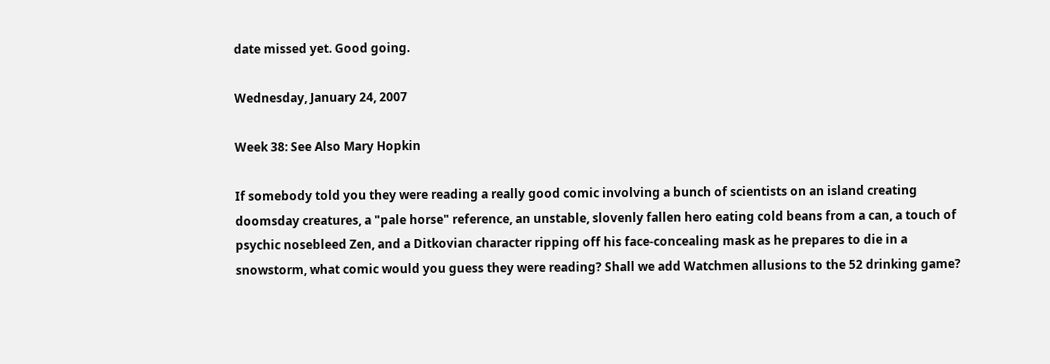date missed yet. Good going.

Wednesday, January 24, 2007

Week 38: See Also Mary Hopkin

If somebody told you they were reading a really good comic involving a bunch of scientists on an island creating doomsday creatures, a "pale horse" reference, an unstable, slovenly fallen hero eating cold beans from a can, a touch of psychic nosebleed Zen, and a Ditkovian character ripping off his face-concealing mask as he prepares to die in a snowstorm, what comic would you guess they were reading? Shall we add Watchmen allusions to the 52 drinking game?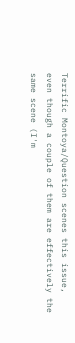Terrific Montoya/Question scenes this issue, even though a couple of them are effectively the same scene (I'm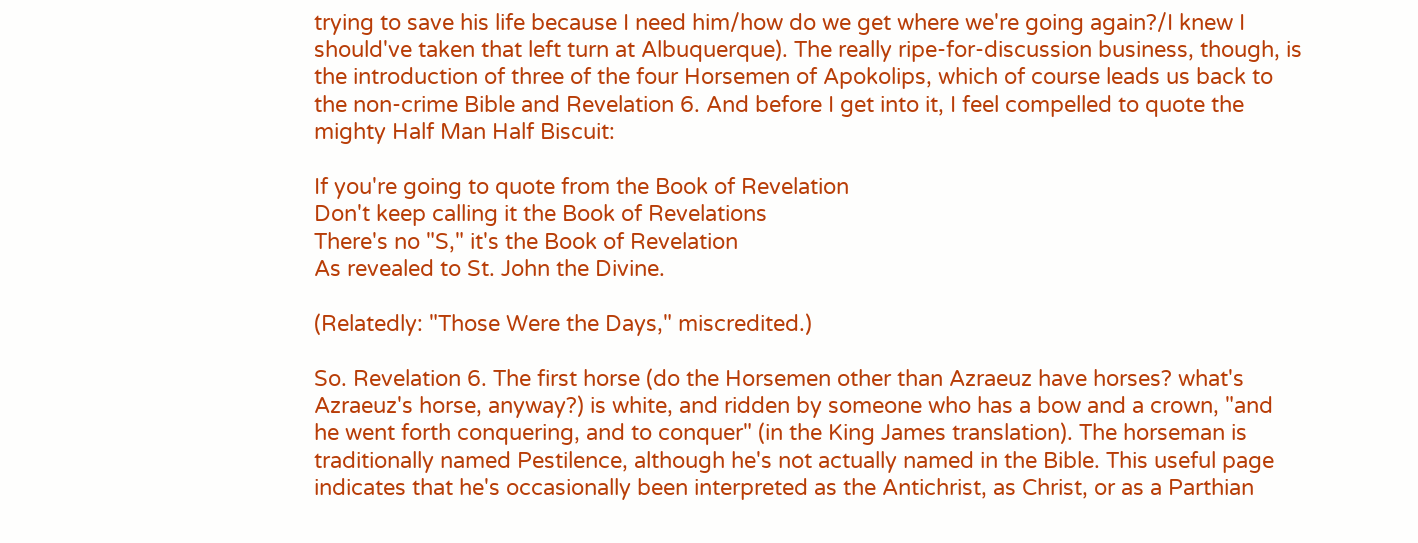trying to save his life because I need him/how do we get where we're going again?/I knew I should've taken that left turn at Albuquerque). The really ripe-for-discussion business, though, is the introduction of three of the four Horsemen of Apokolips, which of course leads us back to the non-crime Bible and Revelation 6. And before I get into it, I feel compelled to quote the mighty Half Man Half Biscuit:

If you're going to quote from the Book of Revelation
Don't keep calling it the Book of Revelations
There's no "S," it's the Book of Revelation
As revealed to St. John the Divine.

(Relatedly: "Those Were the Days," miscredited.)

So. Revelation 6. The first horse (do the Horsemen other than Azraeuz have horses? what's Azraeuz's horse, anyway?) is white, and ridden by someone who has a bow and a crown, "and he went forth conquering, and to conquer" (in the King James translation). The horseman is traditionally named Pestilence, although he's not actually named in the Bible. This useful page indicates that he's occasionally been interpreted as the Antichrist, as Christ, or as a Parthian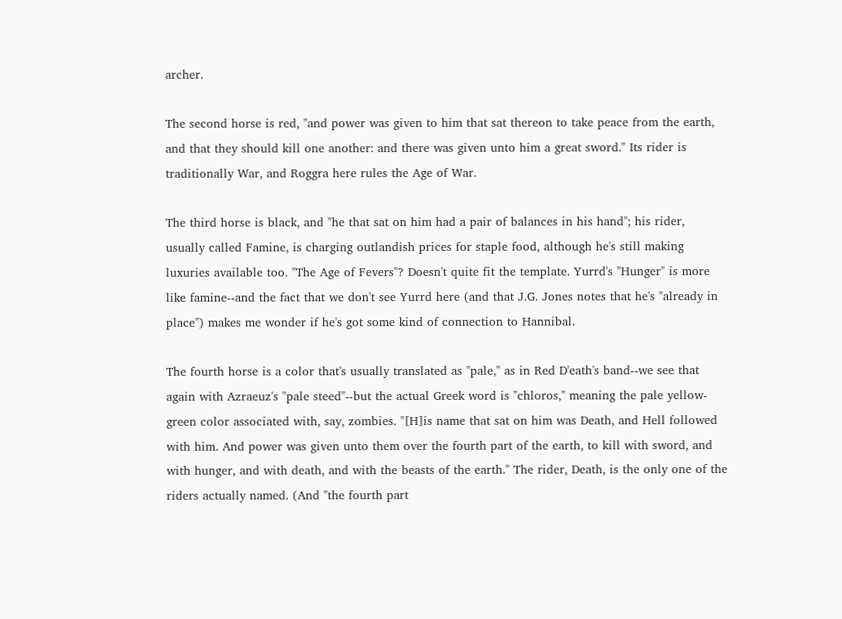archer.

The second horse is red, "and power was given to him that sat thereon to take peace from the earth, and that they should kill one another: and there was given unto him a great sword." Its rider is traditionally War, and Roggra here rules the Age of War.

The third horse is black, and "he that sat on him had a pair of balances in his hand"; his rider, usually called Famine, is charging outlandish prices for staple food, although he's still making luxuries available too. "The Age of Fevers"? Doesn't quite fit the template. Yurrd's "Hunger" is more like famine--and the fact that we don't see Yurrd here (and that J.G. Jones notes that he's "already in place") makes me wonder if he's got some kind of connection to Hannibal.

The fourth horse is a color that's usually translated as "pale," as in Red D'eath's band--we see that again with Azraeuz's "pale steed"--but the actual Greek word is "chloros," meaning the pale yellow-green color associated with, say, zombies. "[H]is name that sat on him was Death, and Hell followed with him. And power was given unto them over the fourth part of the earth, to kill with sword, and with hunger, and with death, and with the beasts of the earth." The rider, Death, is the only one of the riders actually named. (And "the fourth part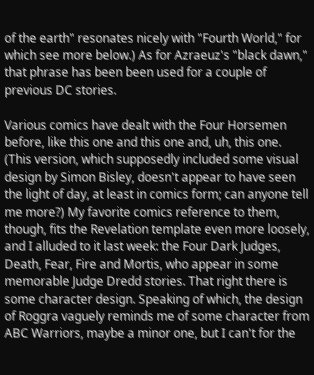of the earth" resonates nicely with "Fourth World," for which see more below.) As for Azraeuz's "black dawn," that phrase has been been used for a couple of previous DC stories.

Various comics have dealt with the Four Horsemen before, like this one and this one and, uh, this one. (This version, which supposedly included some visual design by Simon Bisley, doesn't appear to have seen the light of day, at least in comics form; can anyone tell me more?) My favorite comics reference to them, though, fits the Revelation template even more loosely, and I alluded to it last week: the Four Dark Judges, Death, Fear, Fire and Mortis, who appear in some memorable Judge Dredd stories. That right there is some character design. Speaking of which, the design of Roggra vaguely reminds me of some character from ABC Warriors, maybe a minor one, but I can't for the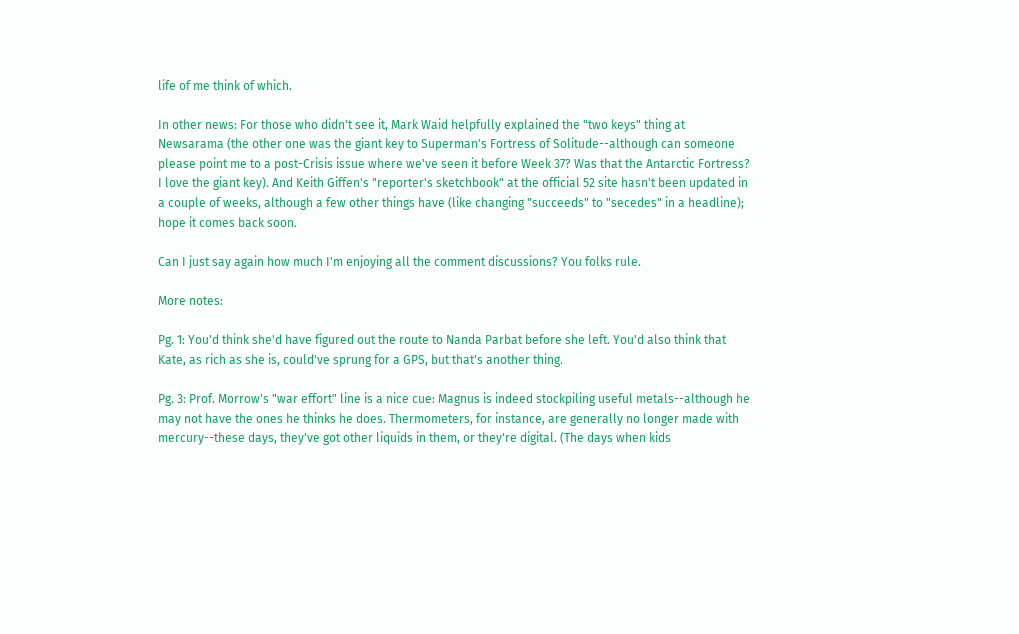life of me think of which.

In other news: For those who didn't see it, Mark Waid helpfully explained the "two keys" thing at Newsarama (the other one was the giant key to Superman's Fortress of Solitude--although can someone please point me to a post-Crisis issue where we've seen it before Week 37? Was that the Antarctic Fortress? I love the giant key). And Keith Giffen's "reporter's sketchbook" at the official 52 site hasn't been updated in a couple of weeks, although a few other things have (like changing "succeeds" to "secedes" in a headline); hope it comes back soon.

Can I just say again how much I'm enjoying all the comment discussions? You folks rule.

More notes:

Pg. 1: You'd think she'd have figured out the route to Nanda Parbat before she left. You'd also think that Kate, as rich as she is, could've sprung for a GPS, but that's another thing.

Pg. 3: Prof. Morrow's "war effort" line is a nice cue: Magnus is indeed stockpiling useful metals--although he may not have the ones he thinks he does. Thermometers, for instance, are generally no longer made with mercury--these days, they've got other liquids in them, or they're digital. (The days when kids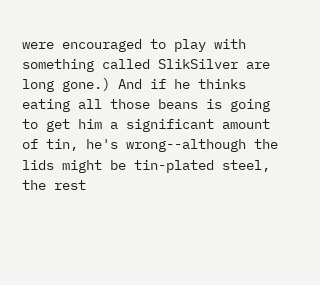were encouraged to play with something called SlikSilver are long gone.) And if he thinks eating all those beans is going to get him a significant amount of tin, he's wrong--although the lids might be tin-plated steel, the rest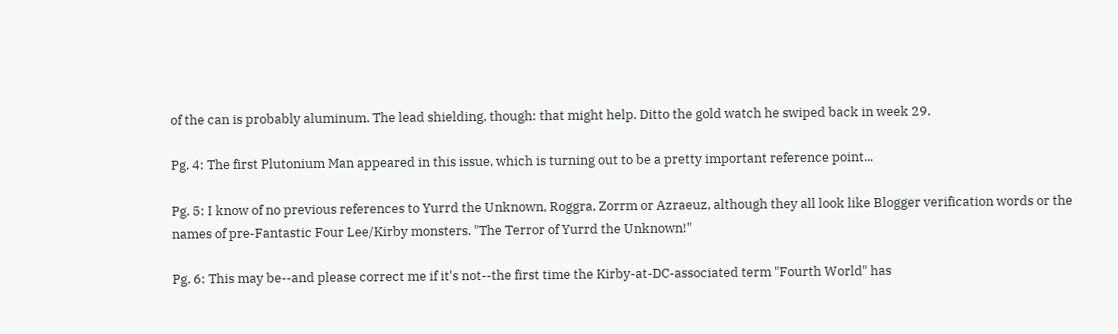of the can is probably aluminum. The lead shielding, though: that might help. Ditto the gold watch he swiped back in week 29.

Pg. 4: The first Plutonium Man appeared in this issue, which is turning out to be a pretty important reference point...

Pg. 5: I know of no previous references to Yurrd the Unknown, Roggra, Zorrm or Azraeuz, although they all look like Blogger verification words or the names of pre-Fantastic Four Lee/Kirby monsters. "The Terror of Yurrd the Unknown!"

Pg. 6: This may be--and please correct me if it's not--the first time the Kirby-at-DC-associated term "Fourth World" has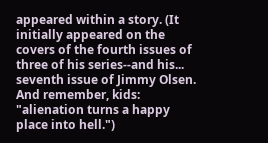appeared within a story. (It initially appeared on the covers of the fourth issues of three of his series--and his... seventh issue of Jimmy Olsen. And remember, kids: "alienation turns a happy place into hell.")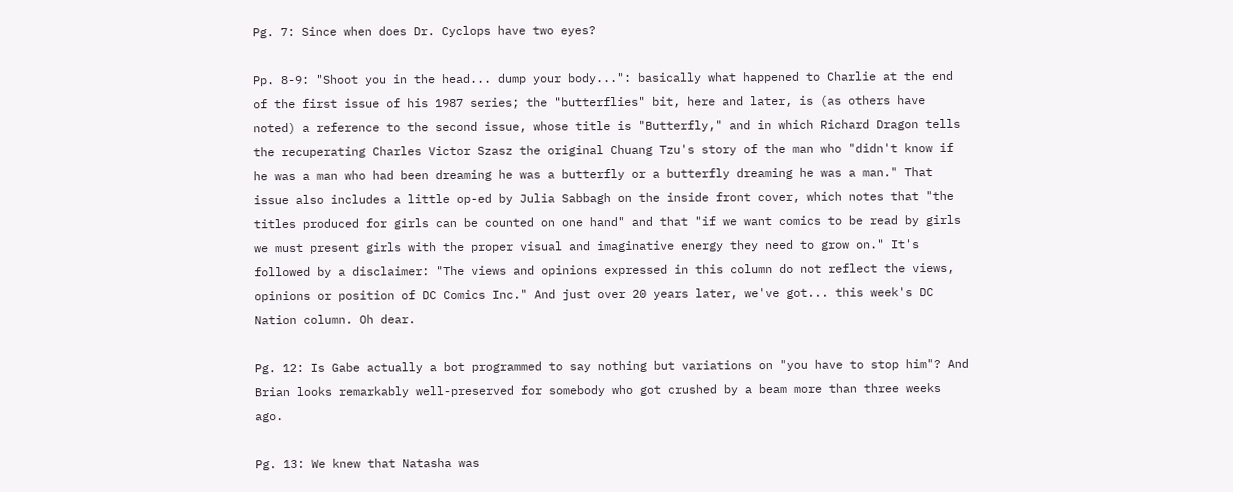Pg. 7: Since when does Dr. Cyclops have two eyes?

Pp. 8-9: "Shoot you in the head... dump your body...": basically what happened to Charlie at the end of the first issue of his 1987 series; the "butterflies" bit, here and later, is (as others have noted) a reference to the second issue, whose title is "Butterfly," and in which Richard Dragon tells the recuperating Charles Victor Szasz the original Chuang Tzu's story of the man who "didn't know if he was a man who had been dreaming he was a butterfly or a butterfly dreaming he was a man." That issue also includes a little op-ed by Julia Sabbagh on the inside front cover, which notes that "the titles produced for girls can be counted on one hand" and that "if we want comics to be read by girls we must present girls with the proper visual and imaginative energy they need to grow on." It's followed by a disclaimer: "The views and opinions expressed in this column do not reflect the views, opinions or position of DC Comics Inc." And just over 20 years later, we've got... this week's DC Nation column. Oh dear.

Pg. 12: Is Gabe actually a bot programmed to say nothing but variations on "you have to stop him"? And Brian looks remarkably well-preserved for somebody who got crushed by a beam more than three weeks ago.

Pg. 13: We knew that Natasha was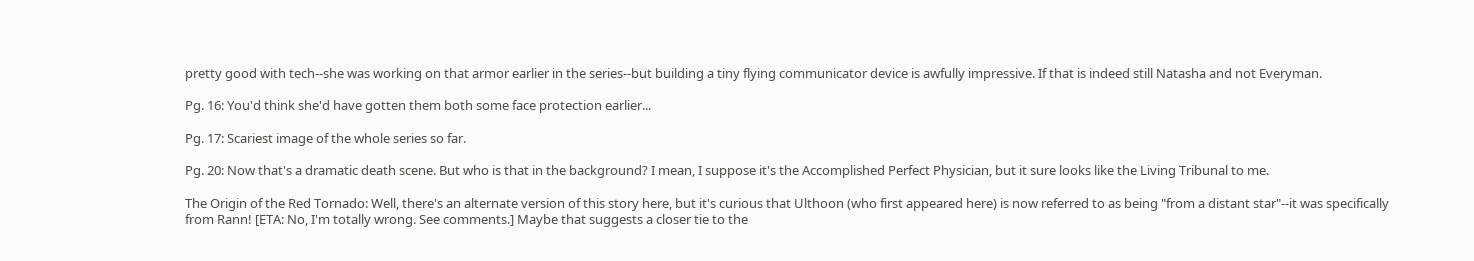pretty good with tech--she was working on that armor earlier in the series--but building a tiny flying communicator device is awfully impressive. If that is indeed still Natasha and not Everyman.

Pg. 16: You'd think she'd have gotten them both some face protection earlier...

Pg. 17: Scariest image of the whole series so far.

Pg. 20: Now that's a dramatic death scene. But who is that in the background? I mean, I suppose it's the Accomplished Perfect Physician, but it sure looks like the Living Tribunal to me.

The Origin of the Red Tornado: Well, there's an alternate version of this story here, but it's curious that Ulthoon (who first appeared here) is now referred to as being "from a distant star"--it was specifically from Rann! [ETA: No, I'm totally wrong. See comments.] Maybe that suggests a closer tie to the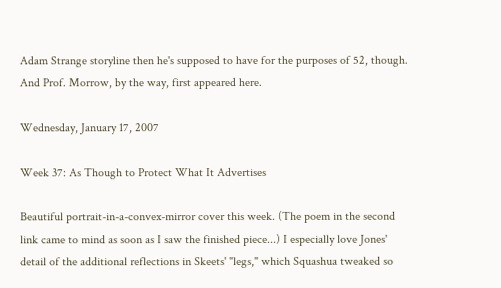Adam Strange storyline then he's supposed to have for the purposes of 52, though. And Prof. Morrow, by the way, first appeared here.

Wednesday, January 17, 2007

Week 37: As Though to Protect What It Advertises

Beautiful portrait-in-a-convex-mirror cover this week. (The poem in the second link came to mind as soon as I saw the finished piece...) I especially love Jones' detail of the additional reflections in Skeets' "legs," which Squashua tweaked so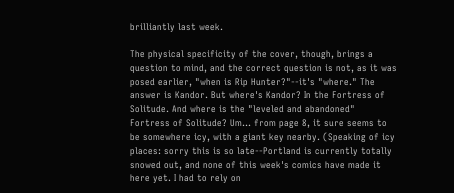brilliantly last week.

The physical specificity of the cover, though, brings a question to mind, and the correct question is not, as it was posed earlier, "when is Rip Hunter?"--it's "where." The answer is Kandor. But where's Kandor? In the Fortress of Solitude. And where is the "leveled and abandoned" Fortress of Solitude? Um... from page 8, it sure seems to be somewhere icy, with a giant key nearby. (Speaking of icy places: sorry this is so late--Portland is currently totally snowed out, and none of this week's comics have made it here yet. I had to rely on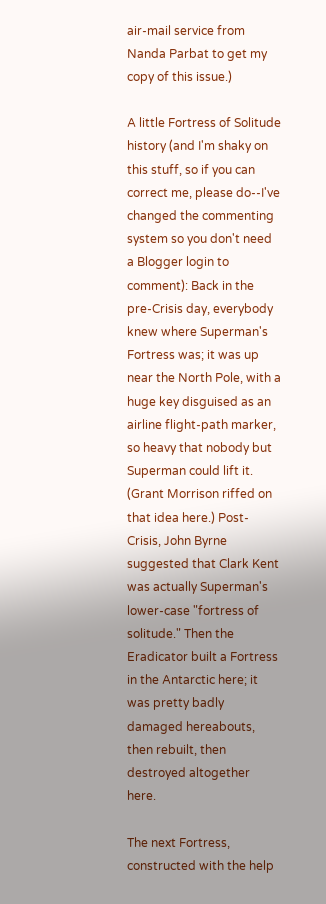air-mail service from Nanda Parbat to get my copy of this issue.)

A little Fortress of Solitude history (and I'm shaky on this stuff, so if you can correct me, please do--I've changed the commenting system so you don't need a Blogger login to comment): Back in the pre-Crisis day, everybody knew where Superman's Fortress was; it was up near the North Pole, with a huge key disguised as an airline flight-path marker, so heavy that nobody but Superman could lift it. (Grant Morrison riffed on that idea here.) Post-Crisis, John Byrne suggested that Clark Kent was actually Superman's lower-case "fortress of solitude." Then the Eradicator built a Fortress in the Antarctic here; it was pretty badly damaged hereabouts, then rebuilt, then destroyed altogether here.

The next Fortress, constructed with the help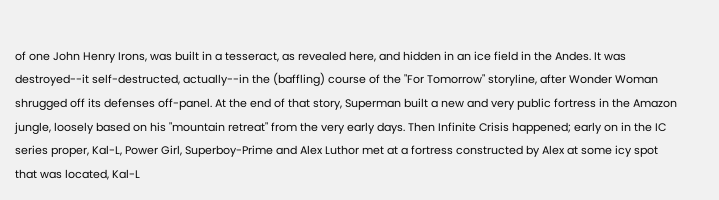of one John Henry Irons, was built in a tesseract, as revealed here, and hidden in an ice field in the Andes. It was destroyed--it self-destructed, actually--in the (baffling) course of the "For Tomorrow" storyline, after Wonder Woman shrugged off its defenses off-panel. At the end of that story, Superman built a new and very public fortress in the Amazon jungle, loosely based on his "mountain retreat" from the very early days. Then Infinite Crisis happened; early on in the IC series proper, Kal-L, Power Girl, Superboy-Prime and Alex Luthor met at a fortress constructed by Alex at some icy spot that was located, Kal-L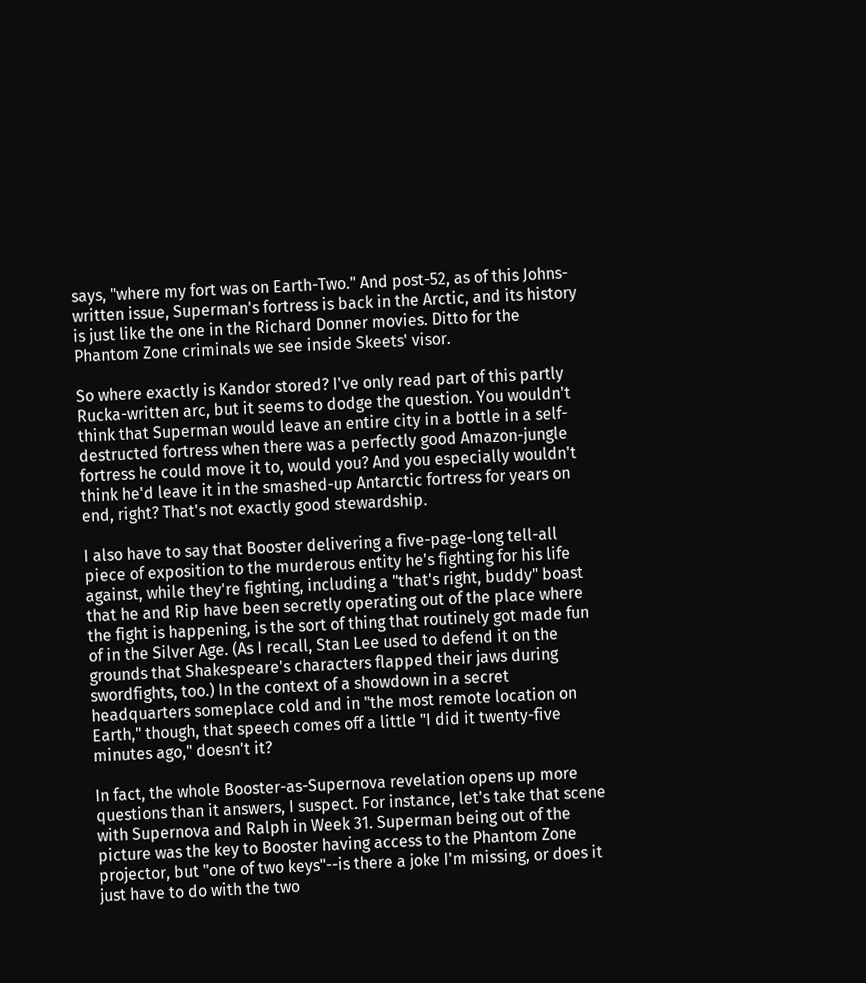says, "where my fort was on Earth-Two." And post-52, as of this Johns-written issue, Superman's fortress is back in the Arctic, and its history is just like the one in the Richard Donner movies. Ditto for the Phantom Zone criminals we see inside Skeets' visor.

So where exactly is Kandor stored? I've only read part of this partly Rucka-written arc, but it seems to dodge the question. You wouldn't think that Superman would leave an entire city in a bottle in a self-destructed fortress when there was a perfectly good Amazon-jungle fortress he could move it to, would you? And you especially wouldn't think he'd leave it in the smashed-up Antarctic fortress for years on end, right? That's not exactly good stewardship.

I also have to say that Booster delivering a five-page-long tell-all piece of exposition to the murderous entity he's fighting for his life against, while they're fighting, including a "that's right, buddy" boast that he and Rip have been secretly operating out of the place where the fight is happening, is the sort of thing that routinely got made fun of in the Silver Age. (As I recall, Stan Lee used to defend it on the grounds that Shakespeare's characters flapped their jaws during swordfights, too.) In the context of a showdown in a secret headquarters someplace cold and in "the most remote location on Earth," though, that speech comes off a little "I did it twenty-five minutes ago," doesn't it?

In fact, the whole Booster-as-Supernova revelation opens up more questions than it answers, I suspect. For instance, let's take that scene with Supernova and Ralph in Week 31. Superman being out of the picture was the key to Booster having access to the Phantom Zone projector, but "one of two keys"--is there a joke I'm missing, or does it just have to do with the two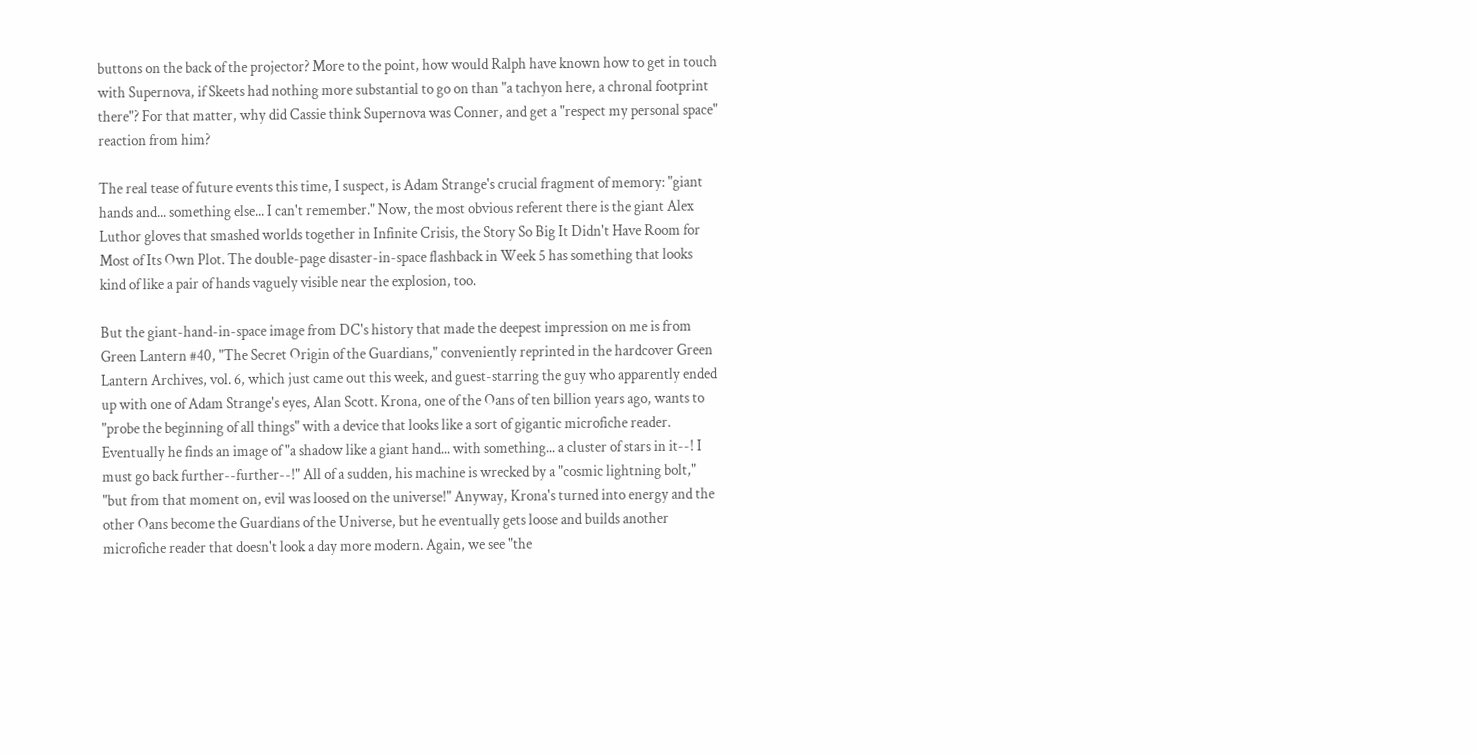buttons on the back of the projector? More to the point, how would Ralph have known how to get in touch with Supernova, if Skeets had nothing more substantial to go on than "a tachyon here, a chronal footprint there"? For that matter, why did Cassie think Supernova was Conner, and get a "respect my personal space" reaction from him?

The real tease of future events this time, I suspect, is Adam Strange's crucial fragment of memory: "giant hands and... something else... I can't remember." Now, the most obvious referent there is the giant Alex Luthor gloves that smashed worlds together in Infinite Crisis, the Story So Big It Didn't Have Room for Most of Its Own Plot. The double-page disaster-in-space flashback in Week 5 has something that looks kind of like a pair of hands vaguely visible near the explosion, too.

But the giant-hand-in-space image from DC's history that made the deepest impression on me is from Green Lantern #40, "The Secret Origin of the Guardians," conveniently reprinted in the hardcover Green Lantern Archives, vol. 6, which just came out this week, and guest-starring the guy who apparently ended up with one of Adam Strange's eyes, Alan Scott. Krona, one of the Oans of ten billion years ago, wants to "probe the beginning of all things" with a device that looks like a sort of gigantic microfiche reader. Eventually he finds an image of "a shadow like a giant hand... with something... a cluster of stars in it--! I must go back further--further--!" All of a sudden, his machine is wrecked by a "cosmic lightning bolt," "but from that moment on, evil was loosed on the universe!" Anyway, Krona's turned into energy and the other Oans become the Guardians of the Universe, but he eventually gets loose and builds another microfiche reader that doesn't look a day more modern. Again, we see "the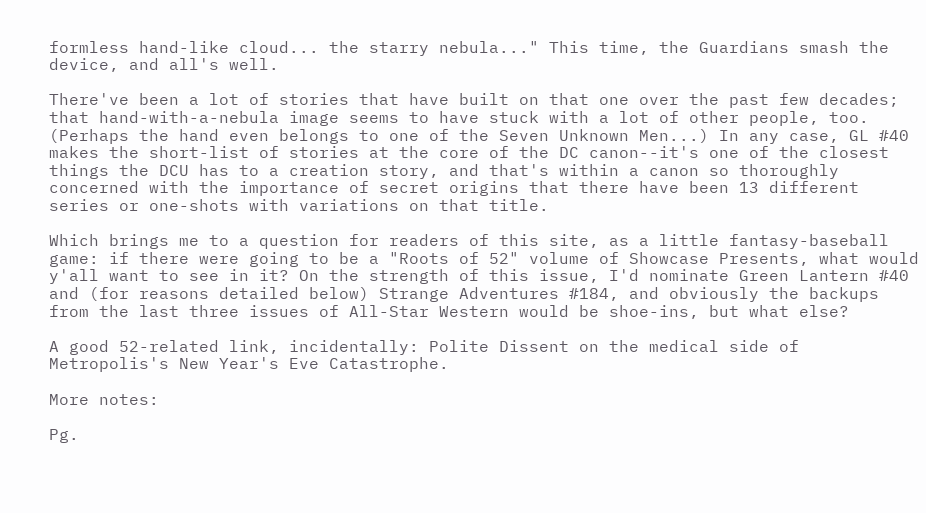formless hand-like cloud... the starry nebula..." This time, the Guardians smash the device, and all's well.

There've been a lot of stories that have built on that one over the past few decades; that hand-with-a-nebula image seems to have stuck with a lot of other people, too. (Perhaps the hand even belongs to one of the Seven Unknown Men...) In any case, GL #40 makes the short-list of stories at the core of the DC canon--it's one of the closest things the DCU has to a creation story, and that's within a canon so thoroughly concerned with the importance of secret origins that there have been 13 different series or one-shots with variations on that title.

Which brings me to a question for readers of this site, as a little fantasy-baseball game: if there were going to be a "Roots of 52" volume of Showcase Presents, what would y'all want to see in it? On the strength of this issue, I'd nominate Green Lantern #40 and (for reasons detailed below) Strange Adventures #184, and obviously the backups from the last three issues of All-Star Western would be shoe-ins, but what else?

A good 52-related link, incidentally: Polite Dissent on the medical side of Metropolis's New Year's Eve Catastrophe.

More notes:

Pg.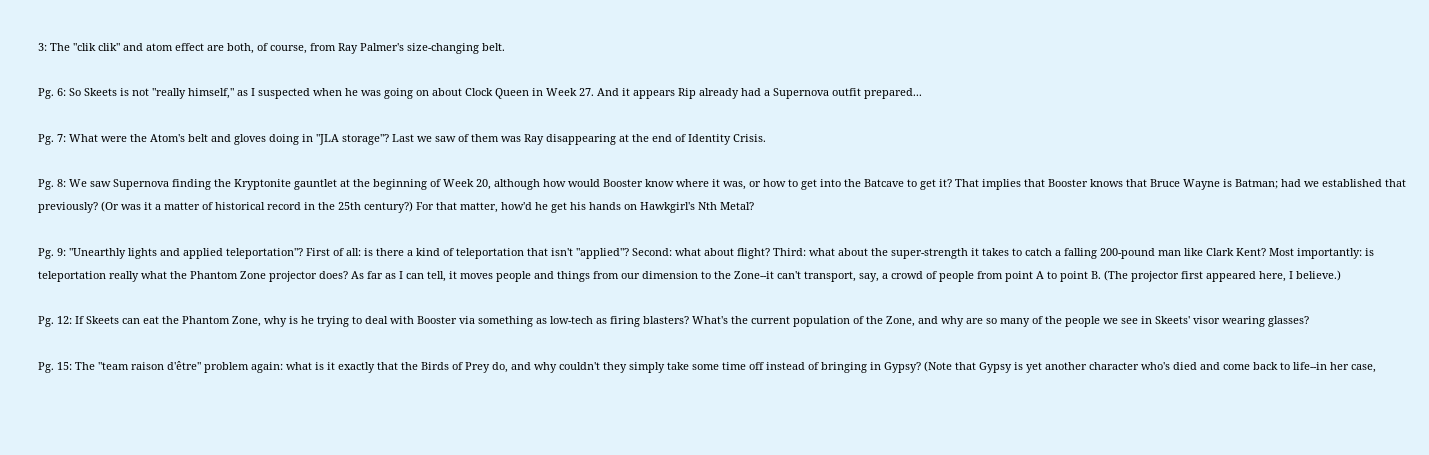3: The "clik clik" and atom effect are both, of course, from Ray Palmer's size-changing belt.

Pg. 6: So Skeets is not "really himself," as I suspected when he was going on about Clock Queen in Week 27. And it appears Rip already had a Supernova outfit prepared...

Pg. 7: What were the Atom's belt and gloves doing in "JLA storage"? Last we saw of them was Ray disappearing at the end of Identity Crisis.

Pg. 8: We saw Supernova finding the Kryptonite gauntlet at the beginning of Week 20, although how would Booster know where it was, or how to get into the Batcave to get it? That implies that Booster knows that Bruce Wayne is Batman; had we established that previously? (Or was it a matter of historical record in the 25th century?) For that matter, how'd he get his hands on Hawkgirl's Nth Metal?

Pg. 9: "Unearthly lights and applied teleportation"? First of all: is there a kind of teleportation that isn't "applied"? Second: what about flight? Third: what about the super-strength it takes to catch a falling 200-pound man like Clark Kent? Most importantly: is teleportation really what the Phantom Zone projector does? As far as I can tell, it moves people and things from our dimension to the Zone--it can't transport, say, a crowd of people from point A to point B. (The projector first appeared here, I believe.)

Pg. 12: If Skeets can eat the Phantom Zone, why is he trying to deal with Booster via something as low-tech as firing blasters? What's the current population of the Zone, and why are so many of the people we see in Skeets' visor wearing glasses?

Pg. 15: The "team raison d'être" problem again: what is it exactly that the Birds of Prey do, and why couldn't they simply take some time off instead of bringing in Gypsy? (Note that Gypsy is yet another character who's died and come back to life--in her case,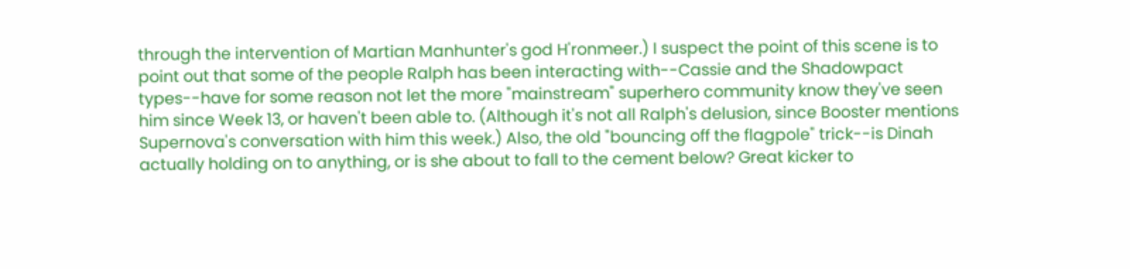through the intervention of Martian Manhunter's god H'ronmeer.) I suspect the point of this scene is to point out that some of the people Ralph has been interacting with--Cassie and the Shadowpact types--have for some reason not let the more "mainstream" superhero community know they've seen him since Week 13, or haven't been able to. (Although it's not all Ralph's delusion, since Booster mentions Supernova's conversation with him this week.) Also, the old "bouncing off the flagpole" trick--is Dinah actually holding on to anything, or is she about to fall to the cement below? Great kicker to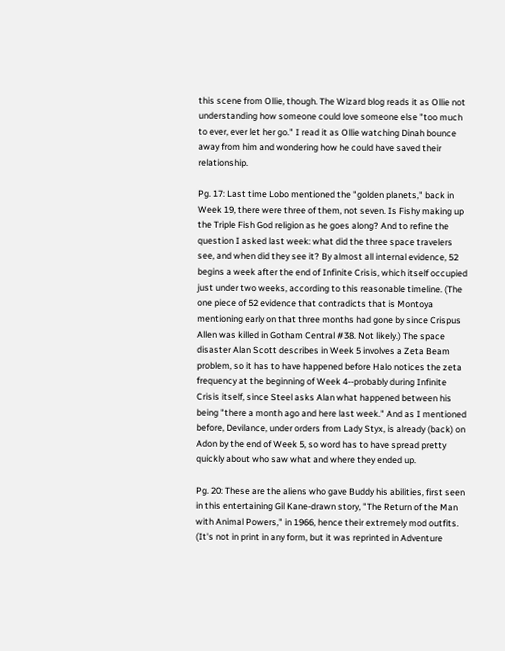this scene from Ollie, though. The Wizard blog reads it as Ollie not understanding how someone could love someone else "too much to ever, ever let her go." I read it as Ollie watching Dinah bounce away from him and wondering how he could have saved their relationship.

Pg. 17: Last time Lobo mentioned the "golden planets," back in Week 19, there were three of them, not seven. Is Fishy making up the Triple Fish God religion as he goes along? And to refine the question I asked last week: what did the three space travelers see, and when did they see it? By almost all internal evidence, 52 begins a week after the end of Infinite Crisis, which itself occupied just under two weeks, according to this reasonable timeline. (The one piece of 52 evidence that contradicts that is Montoya mentioning early on that three months had gone by since Crispus Allen was killed in Gotham Central #38. Not likely.) The space disaster Alan Scott describes in Week 5 involves a Zeta Beam problem, so it has to have happened before Halo notices the zeta frequency at the beginning of Week 4--probably during Infinite Crisis itself, since Steel asks Alan what happened between his being "there a month ago and here last week." And as I mentioned before, Devilance, under orders from Lady Styx, is already (back) on Adon by the end of Week 5, so word has to have spread pretty quickly about who saw what and where they ended up.

Pg. 20: These are the aliens who gave Buddy his abilities, first seen in this entertaining Gil Kane-drawn story, "The Return of the Man with Animal Powers," in 1966, hence their extremely mod outfits. (It's not in print in any form, but it was reprinted in Adventure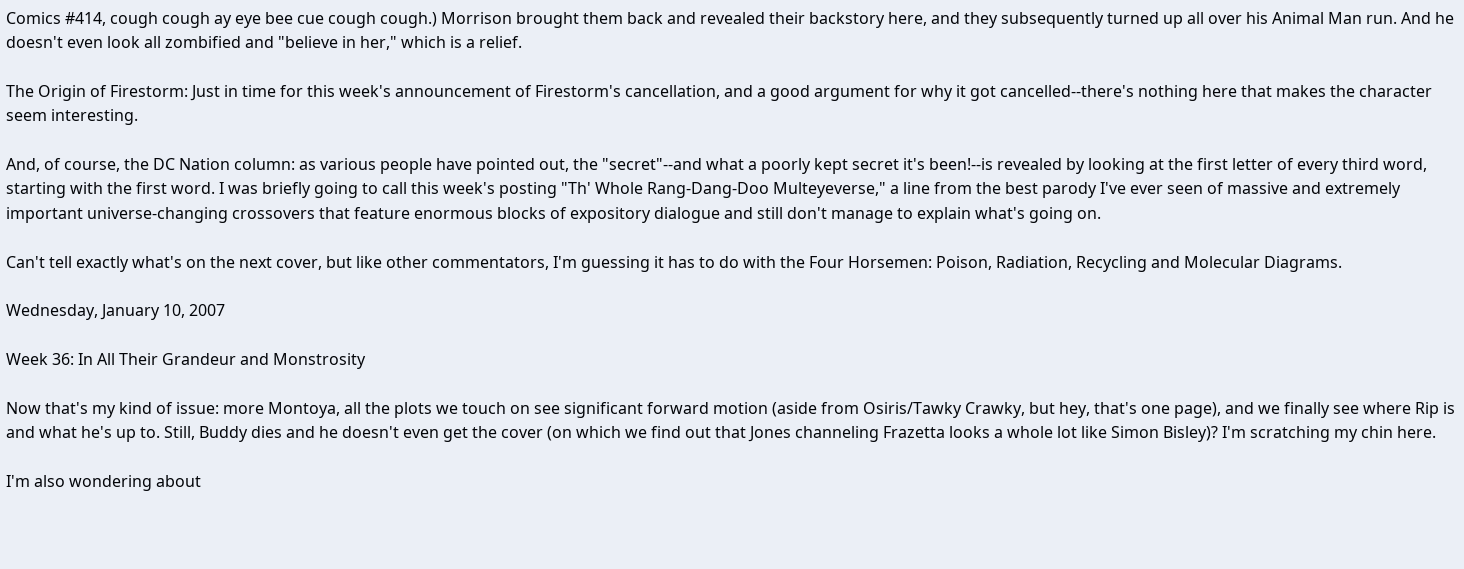Comics #414, cough cough ay eye bee cue cough cough.) Morrison brought them back and revealed their backstory here, and they subsequently turned up all over his Animal Man run. And he doesn't even look all zombified and "believe in her," which is a relief.

The Origin of Firestorm: Just in time for this week's announcement of Firestorm's cancellation, and a good argument for why it got cancelled--there's nothing here that makes the character seem interesting.

And, of course, the DC Nation column: as various people have pointed out, the "secret"--and what a poorly kept secret it's been!--is revealed by looking at the first letter of every third word, starting with the first word. I was briefly going to call this week's posting "Th' Whole Rang-Dang-Doo Multeyeverse," a line from the best parody I've ever seen of massive and extremely important universe-changing crossovers that feature enormous blocks of expository dialogue and still don't manage to explain what's going on.

Can't tell exactly what's on the next cover, but like other commentators, I'm guessing it has to do with the Four Horsemen: Poison, Radiation, Recycling and Molecular Diagrams.

Wednesday, January 10, 2007

Week 36: In All Their Grandeur and Monstrosity

Now that's my kind of issue: more Montoya, all the plots we touch on see significant forward motion (aside from Osiris/Tawky Crawky, but hey, that's one page), and we finally see where Rip is and what he's up to. Still, Buddy dies and he doesn't even get the cover (on which we find out that Jones channeling Frazetta looks a whole lot like Simon Bisley)? I'm scratching my chin here.

I'm also wondering about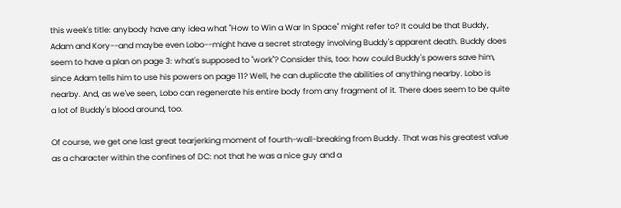this week's title: anybody have any idea what "How to Win a War In Space" might refer to? It could be that Buddy, Adam and Kory--and maybe even Lobo--might have a secret strategy involving Buddy's apparent death. Buddy does seem to have a plan on page 3: what's supposed to "work"? Consider this, too: how could Buddy's powers save him, since Adam tells him to use his powers on page 11? Well, he can duplicate the abilities of anything nearby. Lobo is nearby. And, as we've seen, Lobo can regenerate his entire body from any fragment of it. There does seem to be quite a lot of Buddy's blood around, too.

Of course, we get one last great tearjerking moment of fourth-wall-breaking from Buddy. That was his greatest value as a character within the confines of DC: not that he was a nice guy and a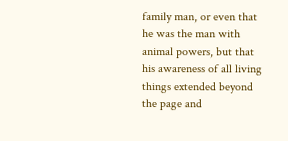family man, or even that he was the man with animal powers, but that his awareness of all living things extended beyond the page and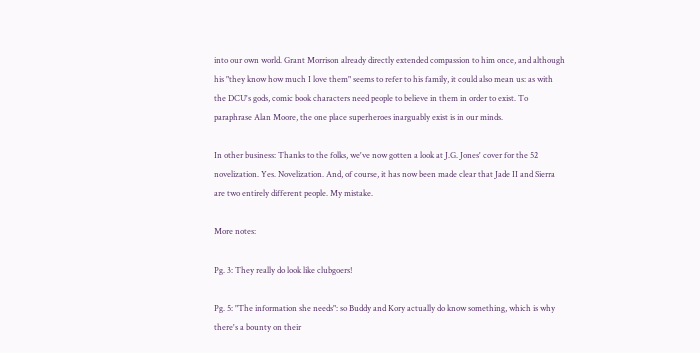into our own world. Grant Morrison already directly extended compassion to him once, and although his "they know how much I love them" seems to refer to his family, it could also mean us: as with the DCU's gods, comic book characters need people to believe in them in order to exist. To paraphrase Alan Moore, the one place superheroes inarguably exist is in our minds.

In other business: Thanks to the folks, we've now gotten a look at J.G. Jones' cover for the 52 novelization. Yes. Novelization. And, of course, it has now been made clear that Jade II and Sierra are two entirely different people. My mistake.

More notes:

Pg. 3: They really do look like clubgoers!

Pg. 5: "The information she needs": so Buddy and Kory actually do know something, which is why there's a bounty on their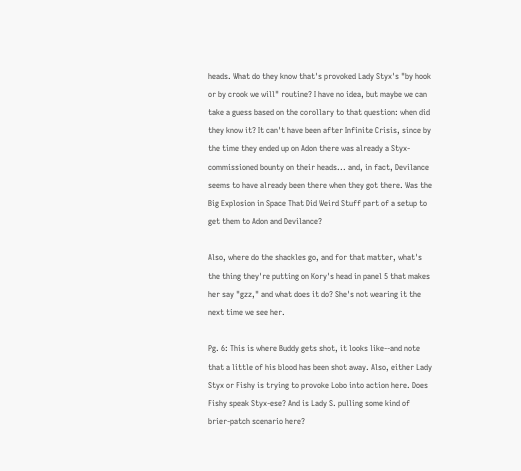heads. What do they know that's provoked Lady Styx's "by hook or by crook we will" routine? I have no idea, but maybe we can take a guess based on the corollary to that question: when did they know it? It can't have been after Infinite Crisis, since by the time they ended up on Adon there was already a Styx-commissioned bounty on their heads... and, in fact, Devilance seems to have already been there when they got there. Was the Big Explosion in Space That Did Weird Stuff part of a setup to get them to Adon and Devilance?

Also, where do the shackles go, and for that matter, what's the thing they're putting on Kory's head in panel 5 that makes her say "gzz," and what does it do? She's not wearing it the next time we see her.

Pg. 6: This is where Buddy gets shot, it looks like--and note that a little of his blood has been shot away. Also, either Lady Styx or Fishy is trying to provoke Lobo into action here. Does Fishy speak Styx-ese? And is Lady S. pulling some kind of brier-patch scenario here?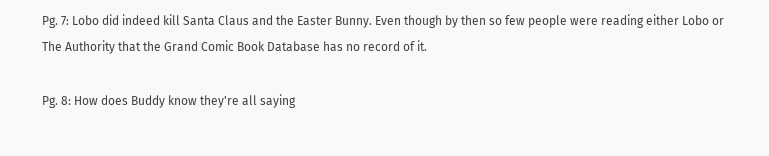Pg. 7: Lobo did indeed kill Santa Claus and the Easter Bunny. Even though by then so few people were reading either Lobo or The Authority that the Grand Comic Book Database has no record of it.

Pg. 8: How does Buddy know they're all saying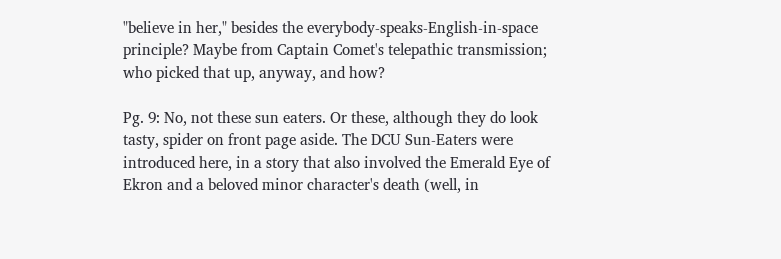"believe in her," besides the everybody-speaks-English-in-space principle? Maybe from Captain Comet's telepathic transmission; who picked that up, anyway, and how?

Pg. 9: No, not these sun eaters. Or these, although they do look tasty, spider on front page aside. The DCU Sun-Eaters were introduced here, in a story that also involved the Emerald Eye of Ekron and a beloved minor character's death (well, in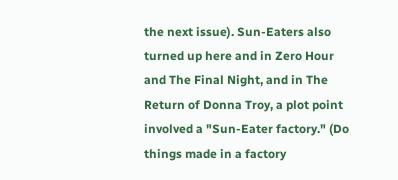the next issue). Sun-Eaters also turned up here and in Zero Hour and The Final Night, and in The Return of Donna Troy, a plot point involved a "Sun-Eater factory." (Do things made in a factory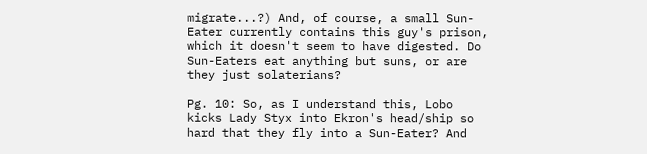migrate...?) And, of course, a small Sun-Eater currently contains this guy's prison, which it doesn't seem to have digested. Do Sun-Eaters eat anything but suns, or are they just solaterians?

Pg. 10: So, as I understand this, Lobo kicks Lady Styx into Ekron's head/ship so hard that they fly into a Sun-Eater? And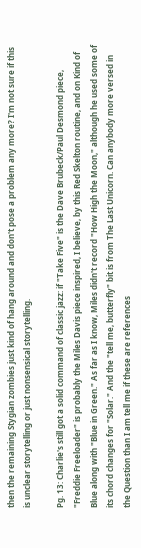then the remaining Stygian zombies just kind of hang around and don't pose a problem any more? I'm not sure if this is unclear storytelling or just nonsensical storytelling.

Pg. 13: Charlie's still got a solid command of classic jazz: if "Take Five" is the Dave Brubeck/Paul Desmond piece, "Freddie Freeloader" is probably the Miles Davis piece inspired, I believe, by this Red Skelton routine, and on Kind of Blue along with "Blue in Green." As far as I know, Miles didn't record "How High the Moon," although he used some of its chord changes for "Solar." And the "tell me, butterfly" bit is from The Last Unicorn. Can anybody more versed in the Question than I am tell me if these are references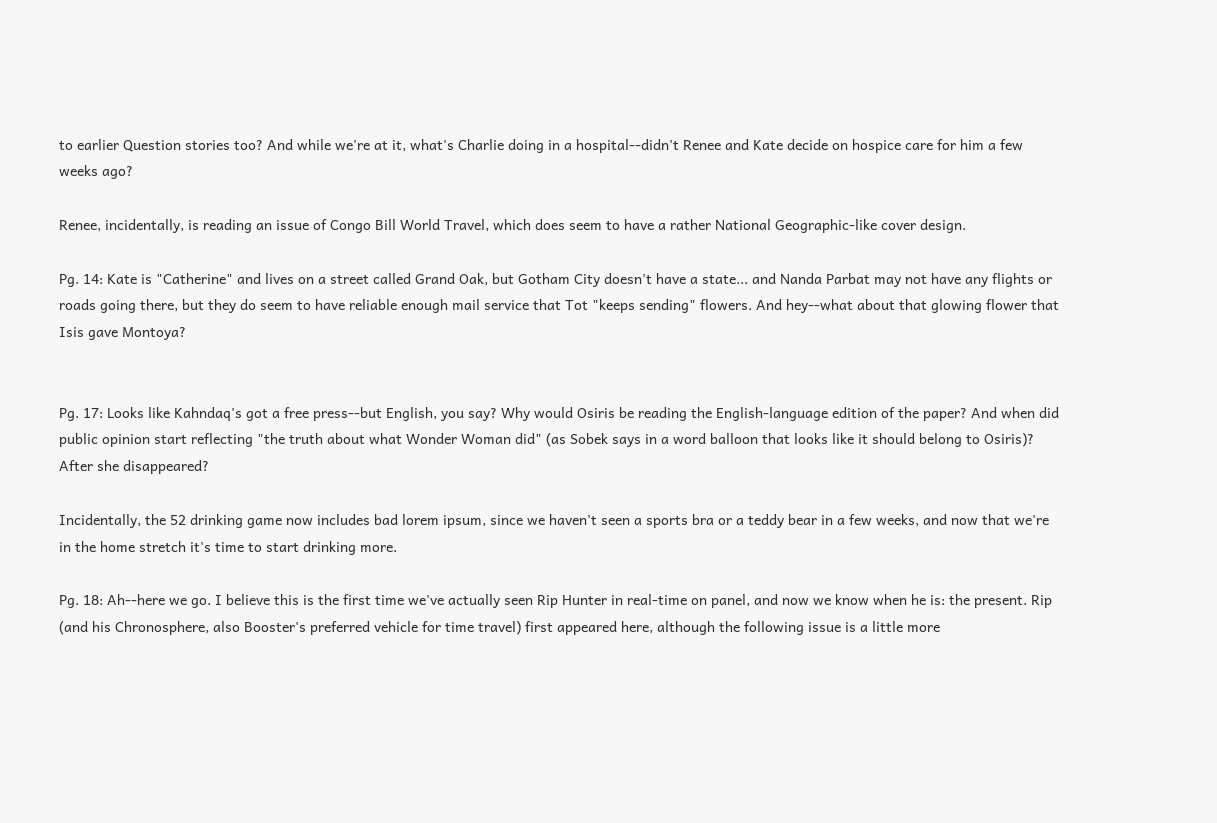to earlier Question stories too? And while we're at it, what's Charlie doing in a hospital--didn't Renee and Kate decide on hospice care for him a few weeks ago?

Renee, incidentally, is reading an issue of Congo Bill World Travel, which does seem to have a rather National Geographic-like cover design.

Pg. 14: Kate is "Catherine" and lives on a street called Grand Oak, but Gotham City doesn't have a state... and Nanda Parbat may not have any flights or roads going there, but they do seem to have reliable enough mail service that Tot "keeps sending" flowers. And hey--what about that glowing flower that Isis gave Montoya?


Pg. 17: Looks like Kahndaq's got a free press--but English, you say? Why would Osiris be reading the English-language edition of the paper? And when did public opinion start reflecting "the truth about what Wonder Woman did" (as Sobek says in a word balloon that looks like it should belong to Osiris)? After she disappeared?

Incidentally, the 52 drinking game now includes bad lorem ipsum, since we haven't seen a sports bra or a teddy bear in a few weeks, and now that we're in the home stretch it's time to start drinking more.

Pg. 18: Ah--here we go. I believe this is the first time we've actually seen Rip Hunter in real-time on panel, and now we know when he is: the present. Rip (and his Chronosphere, also Booster's preferred vehicle for time travel) first appeared here, although the following issue is a little more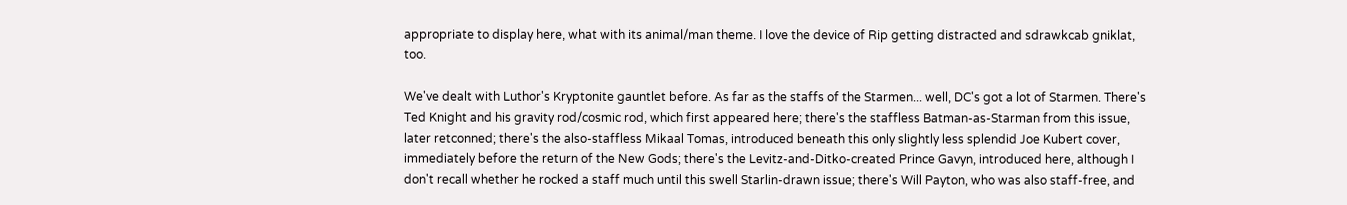appropriate to display here, what with its animal/man theme. I love the device of Rip getting distracted and sdrawkcab gniklat, too.

We've dealt with Luthor's Kryptonite gauntlet before. As far as the staffs of the Starmen... well, DC's got a lot of Starmen. There's Ted Knight and his gravity rod/cosmic rod, which first appeared here; there's the staffless Batman-as-Starman from this issue, later retconned; there's the also-staffless Mikaal Tomas, introduced beneath this only slightly less splendid Joe Kubert cover, immediately before the return of the New Gods; there's the Levitz-and-Ditko-created Prince Gavyn, introduced here, although I don't recall whether he rocked a staff much until this swell Starlin-drawn issue; there's Will Payton, who was also staff-free, and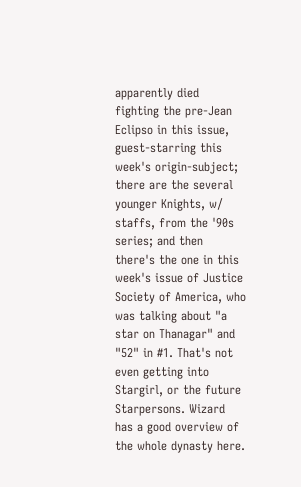apparently died fighting the pre-Jean Eclipso in this issue, guest-starring this week's origin-subject; there are the several younger Knights, w/ staffs, from the '90s series; and then there's the one in this week's issue of Justice Society of America, who was talking about "a star on Thanagar" and "52" in #1. That's not even getting into Stargirl, or the future Starpersons. Wizard has a good overview of the whole dynasty here.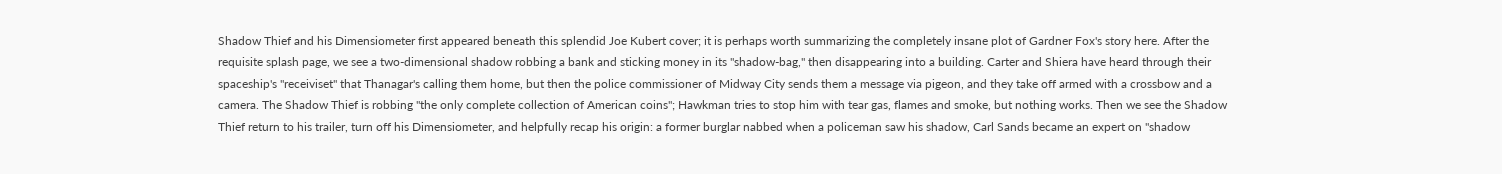Shadow Thief and his Dimensiometer first appeared beneath this splendid Joe Kubert cover; it is perhaps worth summarizing the completely insane plot of Gardner Fox's story here. After the requisite splash page, we see a two-dimensional shadow robbing a bank and sticking money in its "shadow-bag," then disappearing into a building. Carter and Shiera have heard through their spaceship's "receiviset" that Thanagar's calling them home, but then the police commissioner of Midway City sends them a message via pigeon, and they take off armed with a crossbow and a camera. The Shadow Thief is robbing "the only complete collection of American coins"; Hawkman tries to stop him with tear gas, flames and smoke, but nothing works. Then we see the Shadow Thief return to his trailer, turn off his Dimensiometer, and helpfully recap his origin: a former burglar nabbed when a policeman saw his shadow, Carl Sands became an expert on "shadow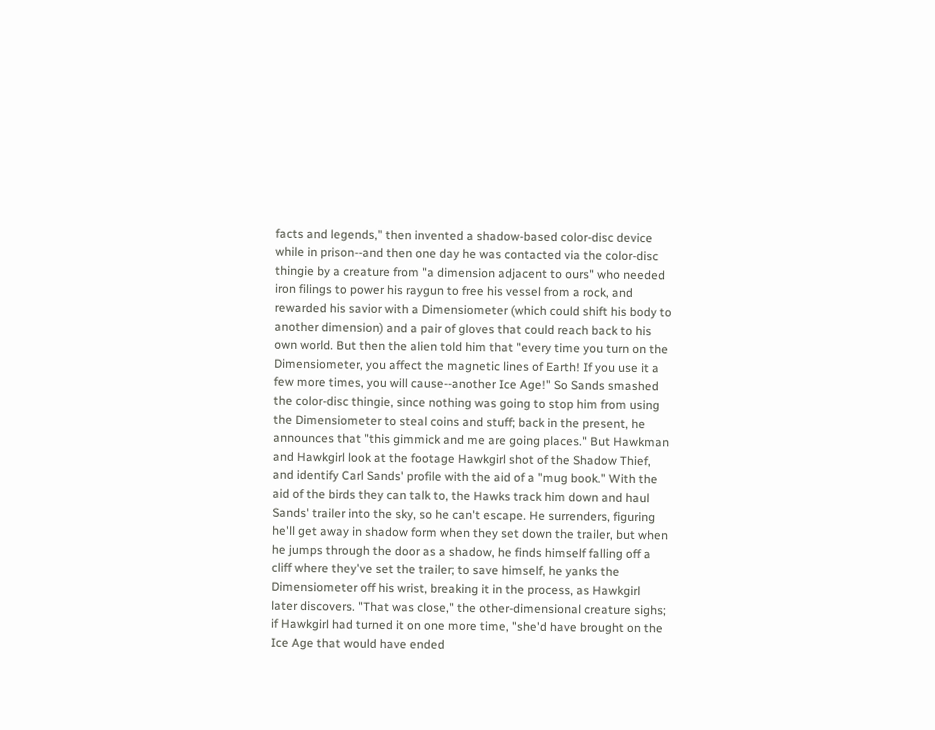facts and legends," then invented a shadow-based color-disc device while in prison--and then one day he was contacted via the color-disc thingie by a creature from "a dimension adjacent to ours" who needed iron filings to power his raygun to free his vessel from a rock, and rewarded his savior with a Dimensiometer (which could shift his body to another dimension) and a pair of gloves that could reach back to his own world. But then the alien told him that "every time you turn on the Dimensiometer, you affect the magnetic lines of Earth! If you use it a few more times, you will cause--another Ice Age!" So Sands smashed the color-disc thingie, since nothing was going to stop him from using the Dimensiometer to steal coins and stuff; back in the present, he announces that "this gimmick and me are going places." But Hawkman and Hawkgirl look at the footage Hawkgirl shot of the Shadow Thief, and identify Carl Sands' profile with the aid of a "mug book." With the aid of the birds they can talk to, the Hawks track him down and haul Sands' trailer into the sky, so he can't escape. He surrenders, figuring he'll get away in shadow form when they set down the trailer, but when he jumps through the door as a shadow, he finds himself falling off a cliff where they've set the trailer; to save himself, he yanks the Dimensiometer off his wrist, breaking it in the process, as Hawkgirl later discovers. "That was close," the other-dimensional creature sighs; if Hawkgirl had turned it on one more time, "she'd have brought on the Ice Age that would have ended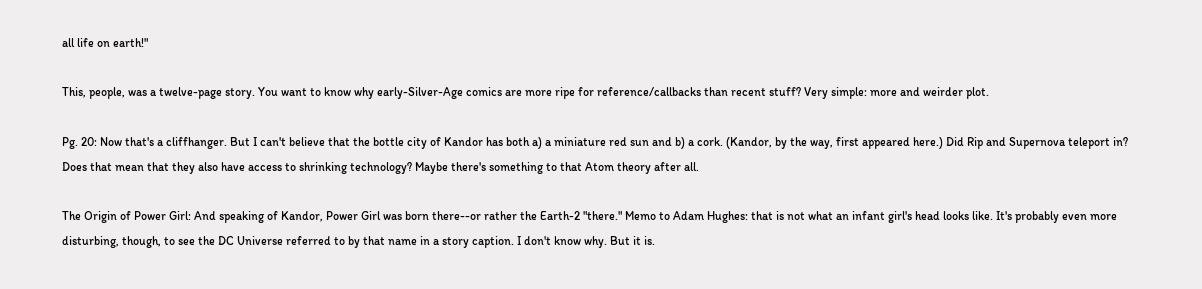all life on earth!"

This, people, was a twelve-page story. You want to know why early-Silver-Age comics are more ripe for reference/callbacks than recent stuff? Very simple: more and weirder plot.

Pg. 20: Now that's a cliffhanger. But I can't believe that the bottle city of Kandor has both a) a miniature red sun and b) a cork. (Kandor, by the way, first appeared here.) Did Rip and Supernova teleport in? Does that mean that they also have access to shrinking technology? Maybe there's something to that Atom theory after all.

The Origin of Power Girl: And speaking of Kandor, Power Girl was born there--or rather the Earth-2 "there." Memo to Adam Hughes: that is not what an infant girl's head looks like. It's probably even more disturbing, though, to see the DC Universe referred to by that name in a story caption. I don't know why. But it is.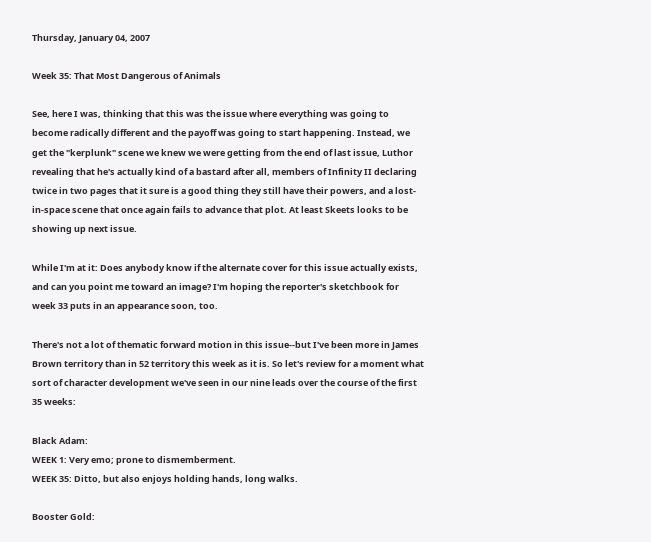Thursday, January 04, 2007

Week 35: That Most Dangerous of Animals

See, here I was, thinking that this was the issue where everything was going to become radically different and the payoff was going to start happening. Instead, we get the "kerplunk" scene we knew we were getting from the end of last issue, Luthor revealing that he's actually kind of a bastard after all, members of Infinity II declaring twice in two pages that it sure is a good thing they still have their powers, and a lost-in-space scene that once again fails to advance that plot. At least Skeets looks to be showing up next issue.

While I'm at it: Does anybody know if the alternate cover for this issue actually exists, and can you point me toward an image? I'm hoping the reporter's sketchbook for week 33 puts in an appearance soon, too.

There's not a lot of thematic forward motion in this issue--but I've been more in James Brown territory than in 52 territory this week as it is. So let's review for a moment what sort of character development we've seen in our nine leads over the course of the first 35 weeks:

Black Adam:
WEEK 1: Very emo; prone to dismemberment.
WEEK 35: Ditto, but also enjoys holding hands, long walks.

Booster Gold: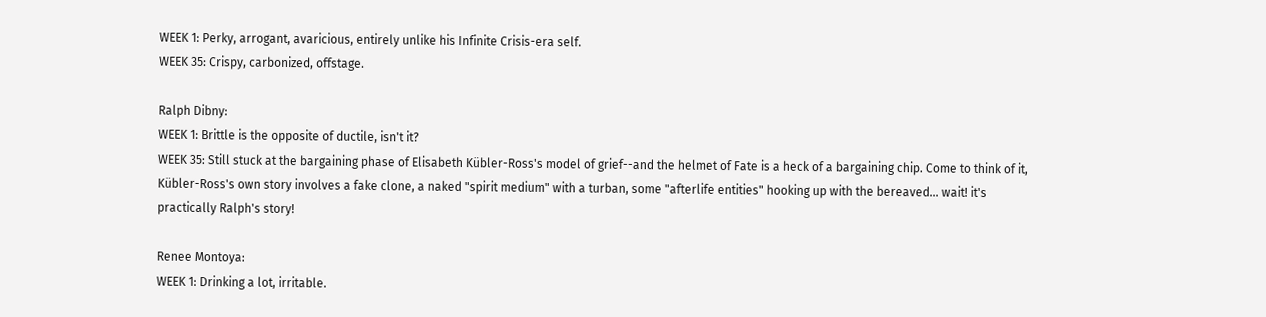WEEK 1: Perky, arrogant, avaricious, entirely unlike his Infinite Crisis-era self.
WEEK 35: Crispy, carbonized, offstage.

Ralph Dibny:
WEEK 1: Brittle is the opposite of ductile, isn't it?
WEEK 35: Still stuck at the bargaining phase of Elisabeth Kübler-Ross's model of grief--and the helmet of Fate is a heck of a bargaining chip. Come to think of it, Kübler-Ross's own story involves a fake clone, a naked "spirit medium" with a turban, some "afterlife entities" hooking up with the bereaved... wait! it's practically Ralph's story!

Renee Montoya:
WEEK 1: Drinking a lot, irritable.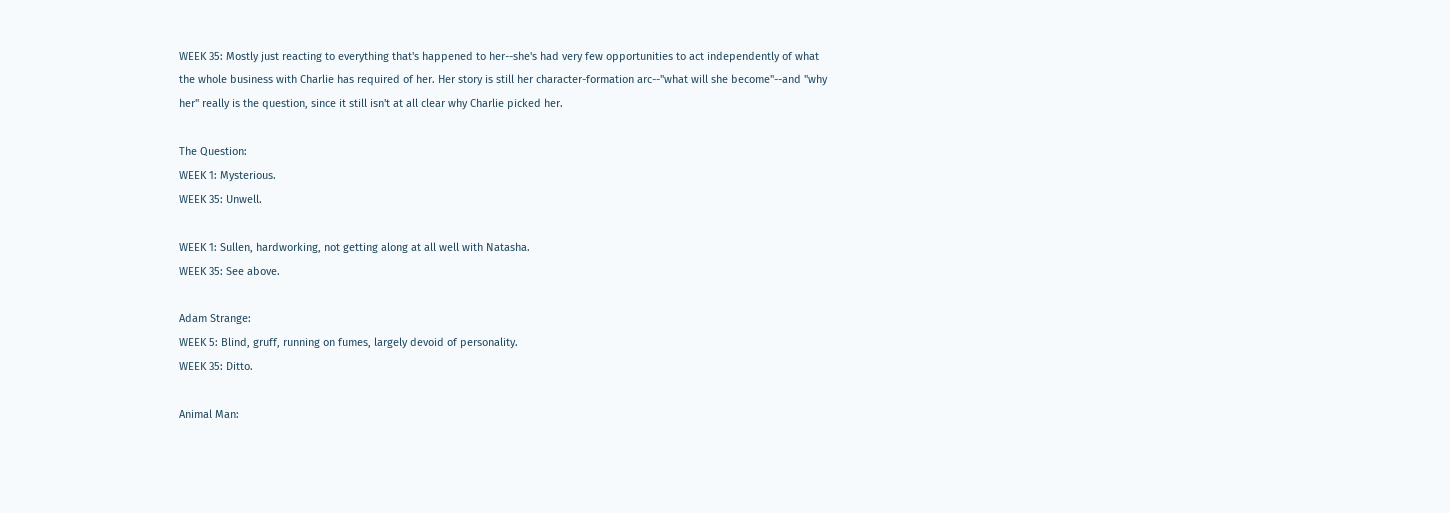WEEK 35: Mostly just reacting to everything that's happened to her--she's had very few opportunities to act independently of what the whole business with Charlie has required of her. Her story is still her character-formation arc--"what will she become"--and "why her" really is the question, since it still isn't at all clear why Charlie picked her.

The Question:
WEEK 1: Mysterious.
WEEK 35: Unwell.

WEEK 1: Sullen, hardworking, not getting along at all well with Natasha.
WEEK 35: See above.

Adam Strange:
WEEK 5: Blind, gruff, running on fumes, largely devoid of personality.
WEEK 35: Ditto.

Animal Man: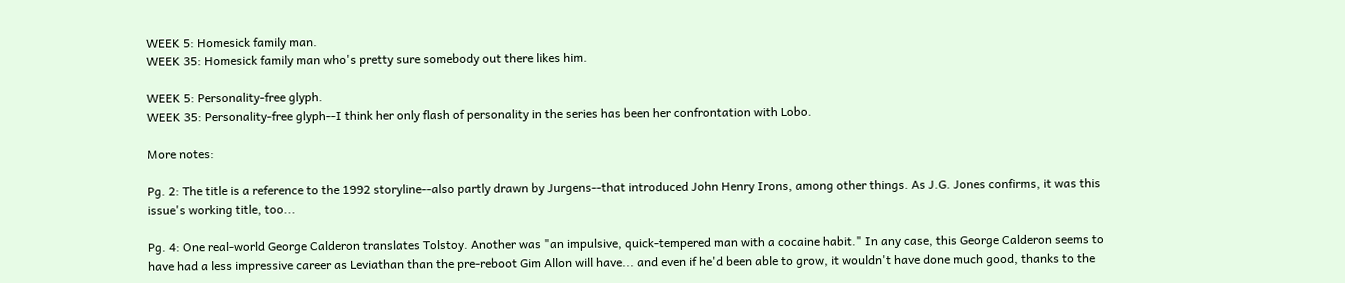WEEK 5: Homesick family man.
WEEK 35: Homesick family man who's pretty sure somebody out there likes him.

WEEK 5: Personality-free glyph.
WEEK 35: Personality-free glyph--I think her only flash of personality in the series has been her confrontation with Lobo.

More notes:

Pg. 2: The title is a reference to the 1992 storyline--also partly drawn by Jurgens--that introduced John Henry Irons, among other things. As J.G. Jones confirms, it was this issue's working title, too...

Pg. 4: One real-world George Calderon translates Tolstoy. Another was "an impulsive, quick-tempered man with a cocaine habit." In any case, this George Calderon seems to have had a less impressive career as Leviathan than the pre-reboot Gim Allon will have... and even if he'd been able to grow, it wouldn't have done much good, thanks to the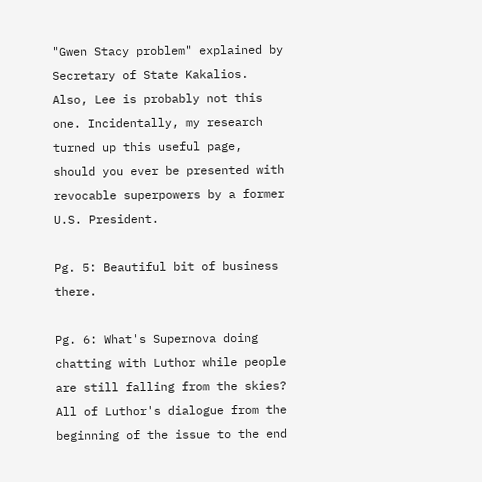"Gwen Stacy problem" explained by Secretary of State Kakalios. Also, Lee is probably not this one. Incidentally, my research turned up this useful page, should you ever be presented with revocable superpowers by a former U.S. President.

Pg. 5: Beautiful bit of business there.

Pg. 6: What's Supernova doing chatting with Luthor while people are still falling from the skies? All of Luthor's dialogue from the beginning of the issue to the end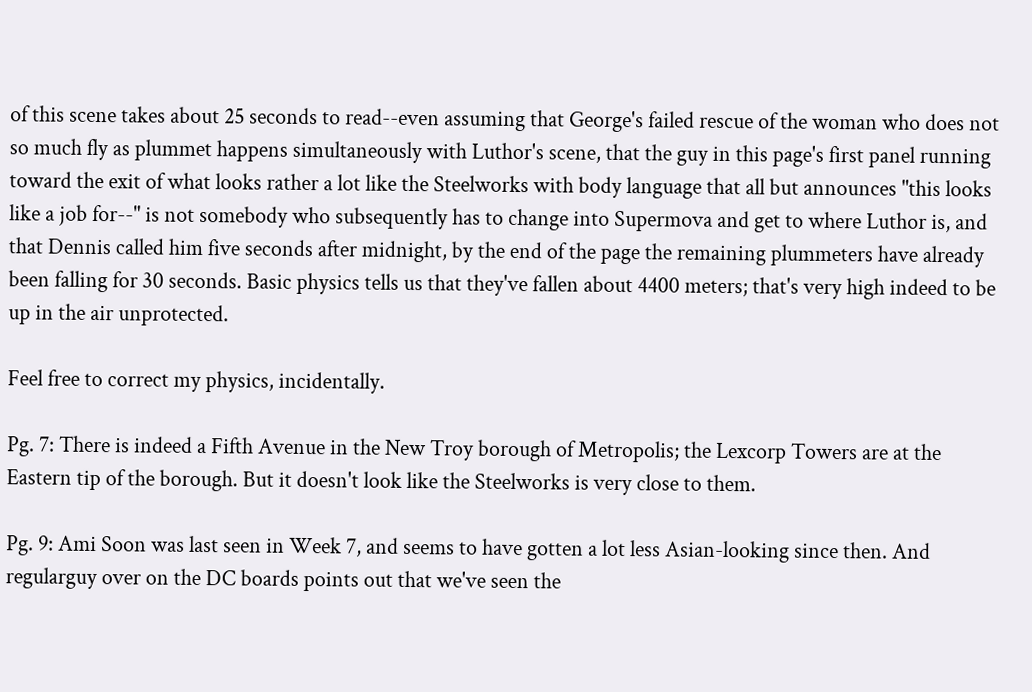of this scene takes about 25 seconds to read--even assuming that George's failed rescue of the woman who does not so much fly as plummet happens simultaneously with Luthor's scene, that the guy in this page's first panel running toward the exit of what looks rather a lot like the Steelworks with body language that all but announces "this looks like a job for--" is not somebody who subsequently has to change into Supermova and get to where Luthor is, and that Dennis called him five seconds after midnight, by the end of the page the remaining plummeters have already been falling for 30 seconds. Basic physics tells us that they've fallen about 4400 meters; that's very high indeed to be up in the air unprotected.

Feel free to correct my physics, incidentally.

Pg. 7: There is indeed a Fifth Avenue in the New Troy borough of Metropolis; the Lexcorp Towers are at the Eastern tip of the borough. But it doesn't look like the Steelworks is very close to them.

Pg. 9: Ami Soon was last seen in Week 7, and seems to have gotten a lot less Asian-looking since then. And regularguy over on the DC boards points out that we've seen the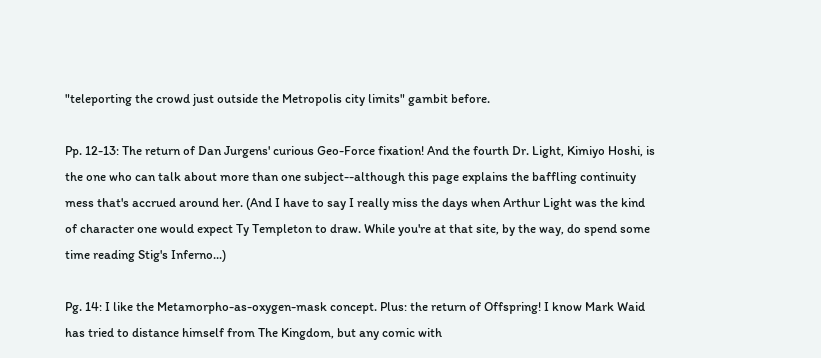"teleporting the crowd just outside the Metropolis city limits" gambit before.

Pp. 12-13: The return of Dan Jurgens' curious Geo-Force fixation! And the fourth Dr. Light, Kimiyo Hoshi, is the one who can talk about more than one subject--although this page explains the baffling continuity mess that's accrued around her. (And I have to say I really miss the days when Arthur Light was the kind of character one would expect Ty Templeton to draw. While you're at that site, by the way, do spend some time reading Stig's Inferno...)

Pg. 14: I like the Metamorpho-as-oxygen-mask concept. Plus: the return of Offspring! I know Mark Waid has tried to distance himself from The Kingdom, but any comic with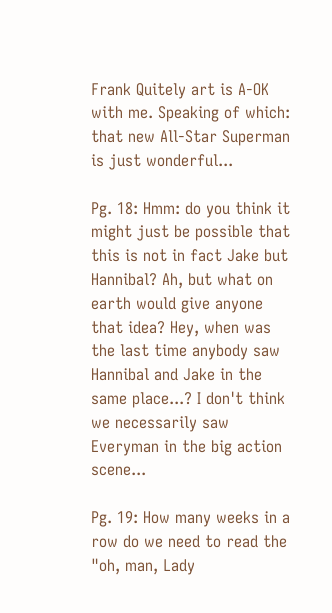Frank Quitely art is A-OK with me. Speaking of which: that new All-Star Superman is just wonderful...

Pg. 18: Hmm: do you think it might just be possible that this is not in fact Jake but Hannibal? Ah, but what on earth would give anyone that idea? Hey, when was the last time anybody saw Hannibal and Jake in the same place...? I don't think we necessarily saw Everyman in the big action scene...

Pg. 19: How many weeks in a row do we need to read the "oh, man, Lady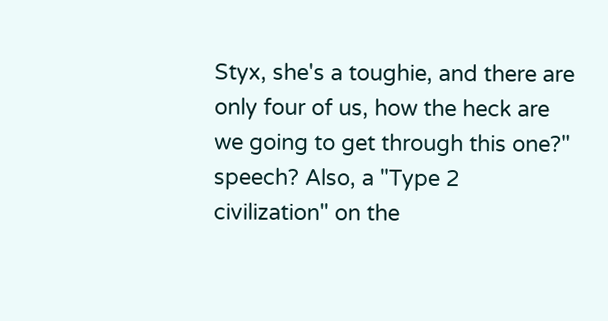Styx, she's a toughie, and there are only four of us, how the heck are we going to get through this one?" speech? Also, a "Type 2 civilization" on the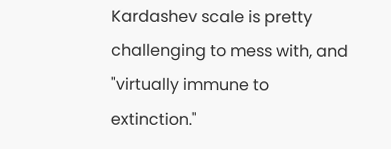Kardashev scale is pretty challenging to mess with, and "virtually immune to extinction."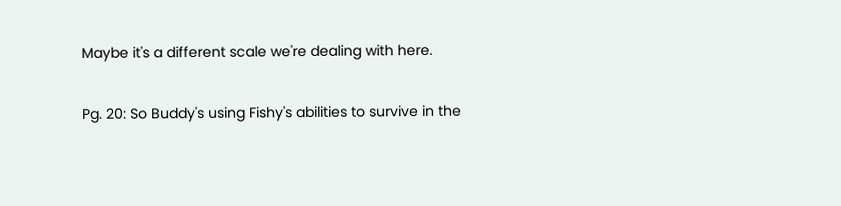Maybe it's a different scale we're dealing with here.

Pg. 20: So Buddy's using Fishy's abilities to survive in the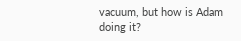vacuum, but how is Adam doing it?